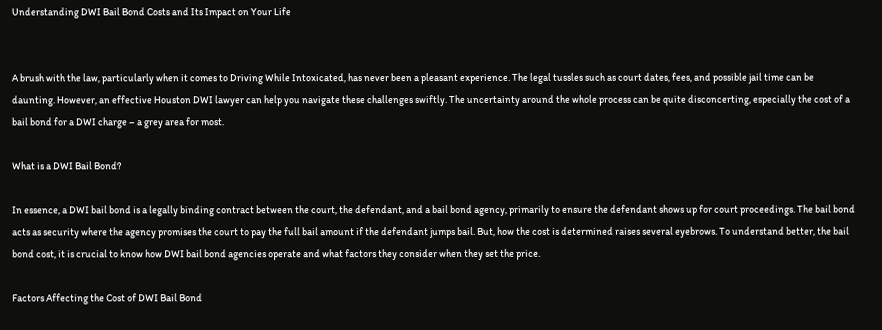Understanding DWI Bail Bond Costs and Its Impact on Your Life


A brush with the law, particularly when it comes to Driving While Intoxicated, has never been a pleasant experience. The legal tussles such as court dates, fees, and possible jail time can be daunting. However, an effective Houston DWI lawyer can help you navigate these challenges swiftly. The uncertainty around the whole process can be quite disconcerting, especially the cost of a bail bond for a DWI charge – a grey area for most.

What is a DWI Bail Bond?

In essence, a DWI bail bond is a legally binding contract between the court, the defendant, and a bail bond agency, primarily to ensure the defendant shows up for court proceedings. The bail bond acts as security where the agency promises the court to pay the full bail amount if the defendant jumps bail. But, how the cost is determined raises several eyebrows. To understand better, the bail bond cost, it is crucial to know how DWI bail bond agencies operate and what factors they consider when they set the price.

Factors Affecting the Cost of DWI Bail Bond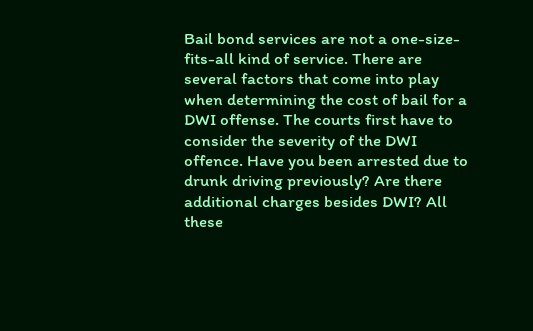Bail bond services are not a one-size-fits-all kind of service. There are several factors that come into play when determining the cost of bail for a DWI offense. The courts first have to consider the severity of the DWI offence. Have you been arrested due to drunk driving previously? Are there additional charges besides DWI? All these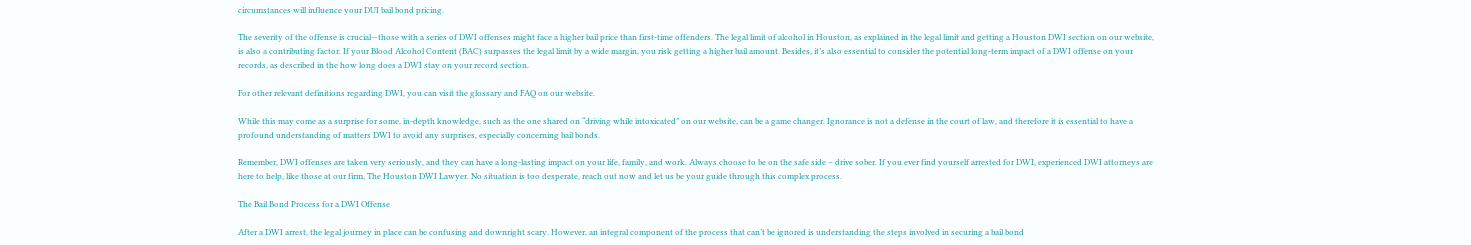circumstances will influence your DUI bail bond pricing.

The severity of the offense is crucial—those with a series of DWI offenses might face a higher bail price than first-time offenders. The legal limit of alcohol in Houston, as explained in the legal limit and getting a Houston DWI section on our website, is also a contributing factor. If your Blood Alcohol Content (BAC) surpasses the legal limit by a wide margin, you risk getting a higher bail amount. Besides, it’s also essential to consider the potential long-term impact of a DWI offense on your records, as described in the how long does a DWI stay on your record section.

For other relevant definitions regarding DWI, you can visit the glossary and FAQ on our website.

While this may come as a surprise for some, in-depth knowledge, such as the one shared on “driving while intoxicated” on our website, can be a game changer. Ignorance is not a defense in the court of law, and therefore it is essential to have a profound understanding of matters DWI to avoid any surprises, especially concerning bail bonds.

Remember, DWI offenses are taken very seriously, and they can have a long-lasting impact on your life, family, and work. Always choose to be on the safe side – drive sober. If you ever find yourself arrested for DWI, experienced DWI attorneys are here to help, like those at our firm, The Houston DWI Lawyer. No situation is too desperate, reach out now and let us be your guide through this complex process.

The Bail Bond Process for a DWI Offense

After a DWI arrest, the legal journey in place can be confusing and downright scary. However, an integral component of the process that can’t be ignored is understanding the steps involved in securing a bail bond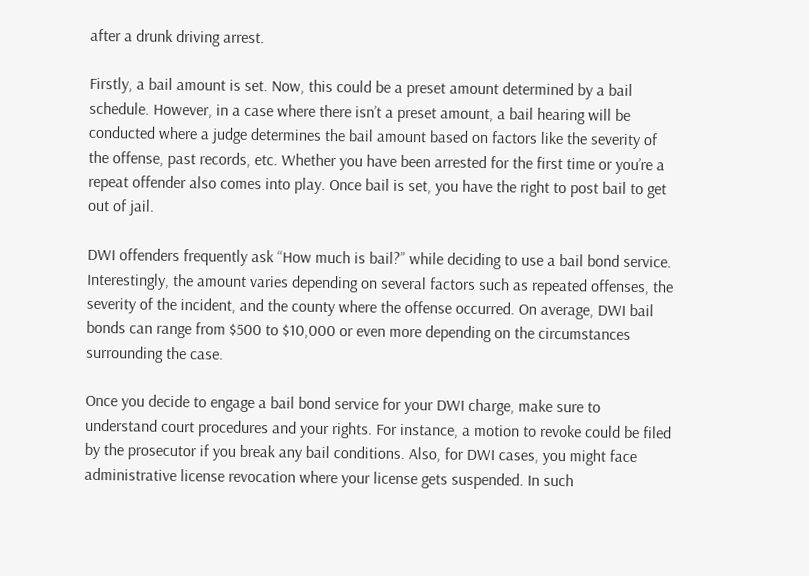after a drunk driving arrest.

Firstly, a bail amount is set. Now, this could be a preset amount determined by a bail schedule. However, in a case where there isn’t a preset amount, a bail hearing will be conducted where a judge determines the bail amount based on factors like the severity of the offense, past records, etc. Whether you have been arrested for the first time or you’re a repeat offender also comes into play. Once bail is set, you have the right to post bail to get out of jail.

DWI offenders frequently ask “How much is bail?” while deciding to use a bail bond service. Interestingly, the amount varies depending on several factors such as repeated offenses, the severity of the incident, and the county where the offense occurred. On average, DWI bail bonds can range from $500 to $10,000 or even more depending on the circumstances surrounding the case.

Once you decide to engage a bail bond service for your DWI charge, make sure to understand court procedures and your rights. For instance, a motion to revoke could be filed by the prosecutor if you break any bail conditions. Also, for DWI cases, you might face administrative license revocation where your license gets suspended. In such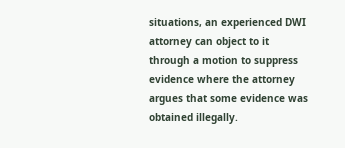situations, an experienced DWI attorney can object to it through a motion to suppress evidence where the attorney argues that some evidence was obtained illegally.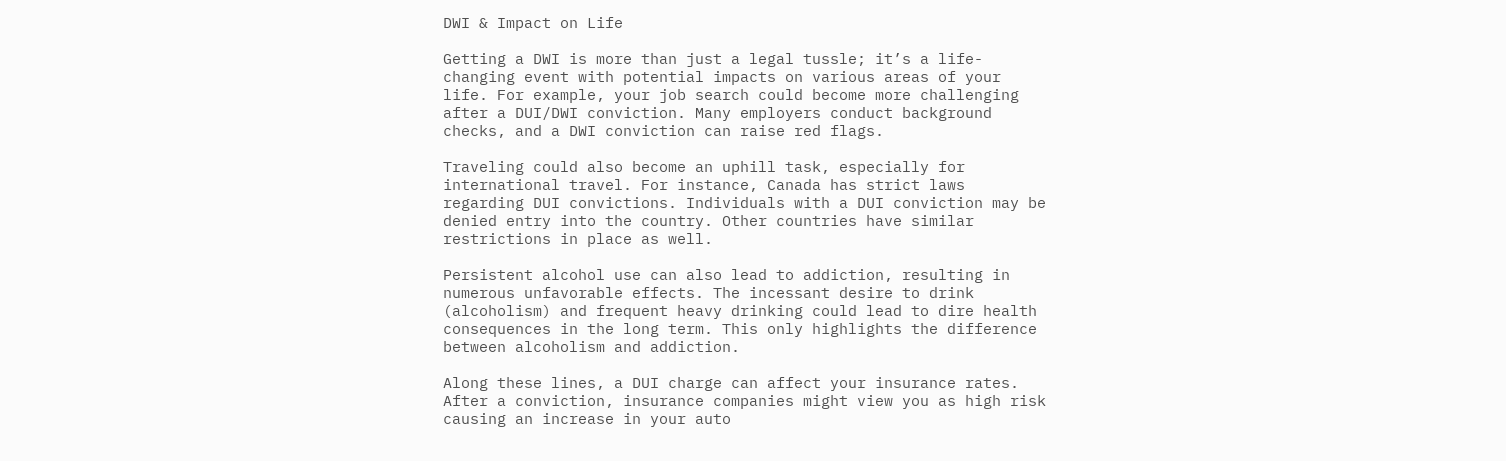DWI & Impact on Life

Getting a DWI is more than just a legal tussle; it’s a life-changing event with potential impacts on various areas of your life. For example, your job search could become more challenging after a DUI/DWI conviction. Many employers conduct background checks, and a DWI conviction can raise red flags.

Traveling could also become an uphill task, especially for international travel. For instance, Canada has strict laws regarding DUI convictions. Individuals with a DUI conviction may be denied entry into the country. Other countries have similar restrictions in place as well.

Persistent alcohol use can also lead to addiction, resulting in numerous unfavorable effects. The incessant desire to drink (alcoholism) and frequent heavy drinking could lead to dire health consequences in the long term. This only highlights the difference between alcoholism and addiction.

Along these lines, a DUI charge can affect your insurance rates. After a conviction, insurance companies might view you as high risk causing an increase in your auto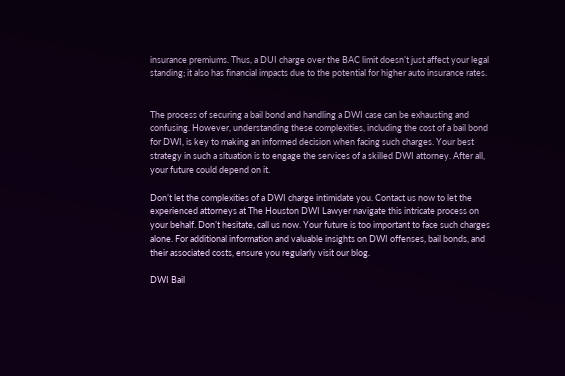insurance premiums. Thus, a DUI charge over the BAC limit doesn’t just affect your legal standing; it also has financial impacts due to the potential for higher auto insurance rates.


The process of securing a bail bond and handling a DWI case can be exhausting and confusing. However, understanding these complexities, including the cost of a bail bond for DWI, is key to making an informed decision when facing such charges. Your best strategy in such a situation is to engage the services of a skilled DWI attorney. After all, your future could depend on it.

Don’t let the complexities of a DWI charge intimidate you. Contact us now to let the experienced attorneys at The Houston DWI Lawyer navigate this intricate process on your behalf. Don’t hesitate, call us now. Your future is too important to face such charges alone. For additional information and valuable insights on DWI offenses, bail bonds, and their associated costs, ensure you regularly visit our blog.

DWI Bail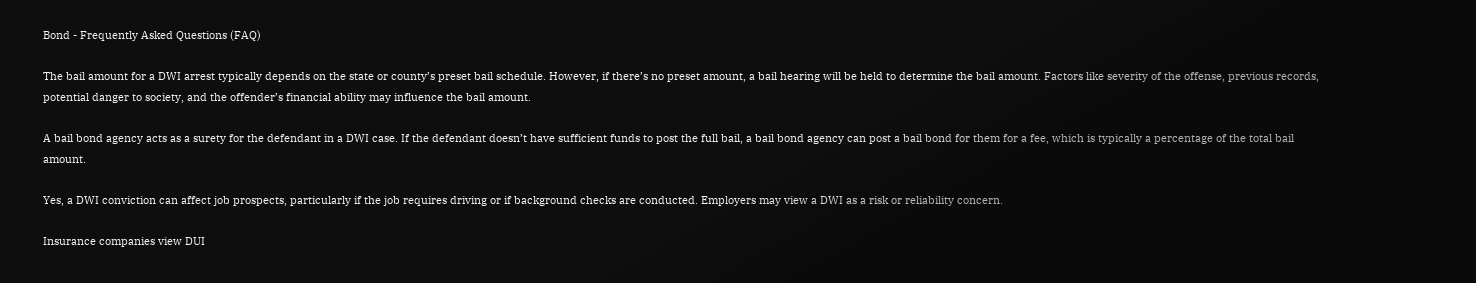Bond - Frequently Asked Questions (FAQ)

The bail amount for a DWI arrest typically depends on the state or county’s preset bail schedule. However, if there’s no preset amount, a bail hearing will be held to determine the bail amount. Factors like severity of the offense, previous records, potential danger to society, and the offender’s financial ability may influence the bail amount.

A bail bond agency acts as a surety for the defendant in a DWI case. If the defendant doesn’t have sufficient funds to post the full bail, a bail bond agency can post a bail bond for them for a fee, which is typically a percentage of the total bail amount.

Yes, a DWI conviction can affect job prospects, particularly if the job requires driving or if background checks are conducted. Employers may view a DWI as a risk or reliability concern.

Insurance companies view DUI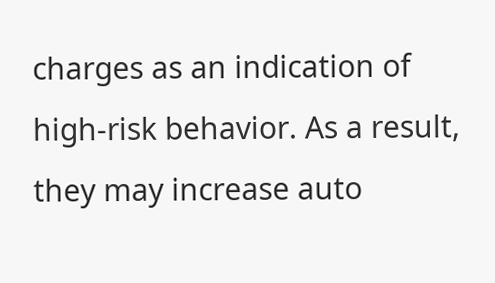charges as an indication of high-risk behavior. As a result, they may increase auto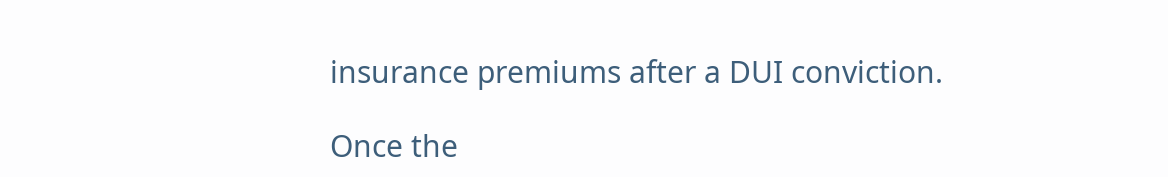insurance premiums after a DUI conviction.

Once the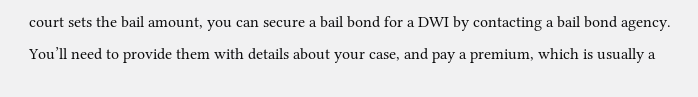court sets the bail amount, you can secure a bail bond for a DWI by contacting a bail bond agency. You’ll need to provide them with details about your case, and pay a premium, which is usually a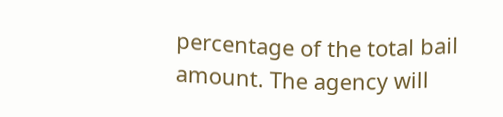percentage of the total bail amount. The agency will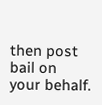then post bail on your behalf.